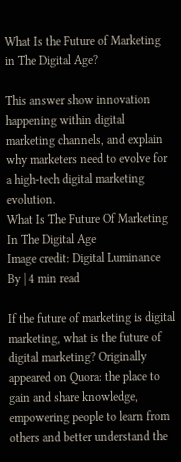What Is the Future of Marketing in The Digital Age?

This answer show innovation happening within digital marketing channels, and explain why marketers need to evolve for a high-tech digital marketing evolution.
What Is The Future Of Marketing In The Digital Age
Image credit: Digital Luminance
By | 4 min read

If the future of marketing is digital marketing, what is the future of digital marketing? Originally appeared on Quora: the place to gain and share knowledge, empowering people to learn from others and better understand the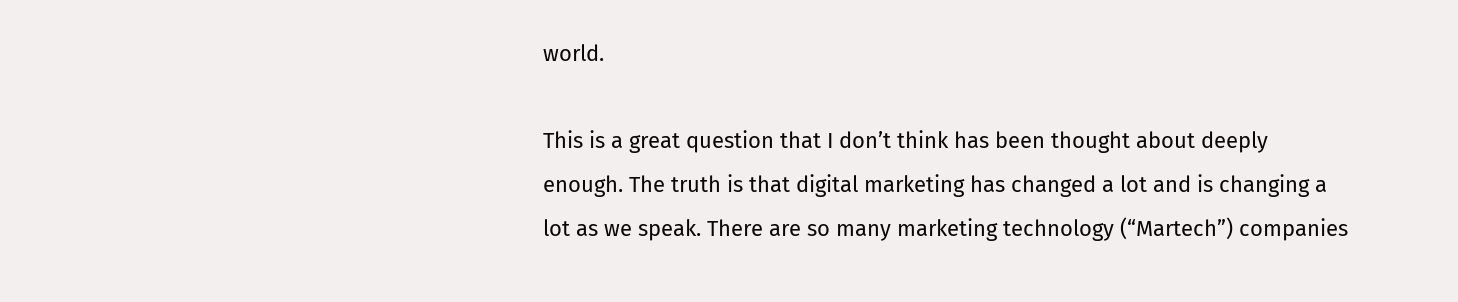world.

This is a great question that I don’t think has been thought about deeply enough. The truth is that digital marketing has changed a lot and is changing a lot as we speak. There are so many marketing technology (“Martech”) companies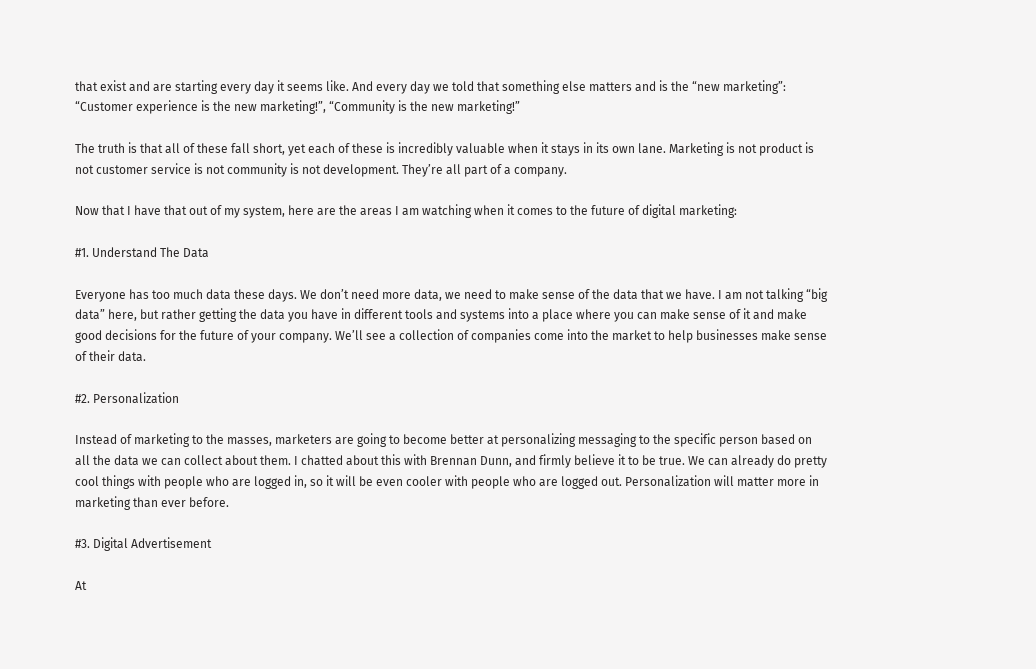that exist and are starting every day it seems like. And every day we told that something else matters and is the “new marketing”: “Customer experience is the new marketing!”, “Community is the new marketing!”

The truth is that all of these fall short, yet each of these is incredibly valuable when it stays in its own lane. Marketing is not product is not customer service is not community is not development. They’re all part of a company.

Now that I have that out of my system, here are the areas I am watching when it comes to the future of digital marketing:

#1. Understand The Data

Everyone has too much data these days. We don’t need more data, we need to make sense of the data that we have. I am not talking “big data” here, but rather getting the data you have in different tools and systems into a place where you can make sense of it and make good decisions for the future of your company. We’ll see a collection of companies come into the market to help businesses make sense of their data.

#2. Personalization

Instead of marketing to the masses, marketers are going to become better at personalizing messaging to the specific person based on all the data we can collect about them. I chatted about this with Brennan Dunn, and firmly believe it to be true. We can already do pretty cool things with people who are logged in, so it will be even cooler with people who are logged out. Personalization will matter more in marketing than ever before.

#3. Digital Advertisement

At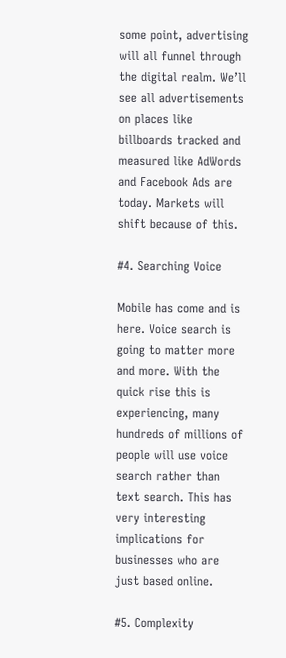some point, advertising will all funnel through the digital realm. We’ll see all advertisements on places like billboards tracked and measured like AdWords and Facebook Ads are today. Markets will shift because of this.

#4. Searching Voice

Mobile has come and is here. Voice search is going to matter more and more. With the quick rise this is experiencing, many hundreds of millions of people will use voice search rather than text search. This has very interesting implications for businesses who are just based online.

#5. Complexity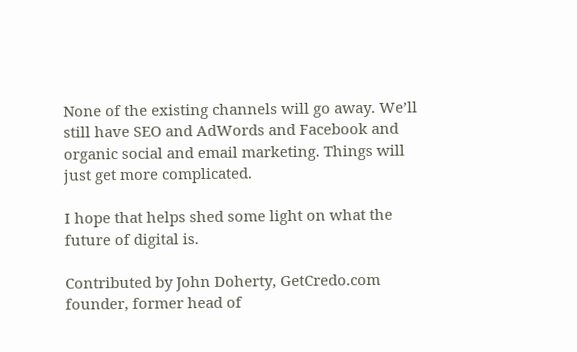None of the existing channels will go away. We’ll still have SEO and AdWords and Facebook and organic social and email marketing. Things will just get more complicated.

I hope that helps shed some light on what the future of digital is.

Contributed by John Doherty, GetCredo.com founder, former head of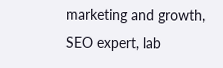marketing and growth, SEO expert, lab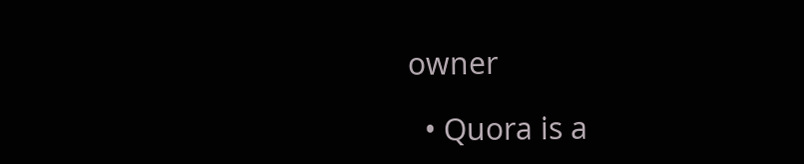owner

  • Quora is a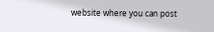website where you can post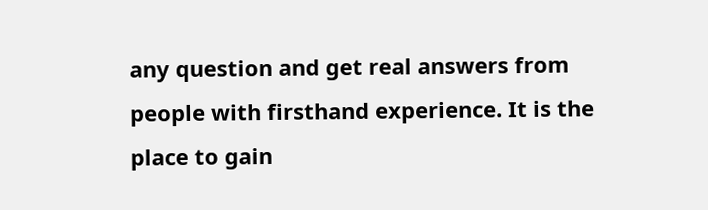any question and get real answers from people with firsthand experience. It is the place to gain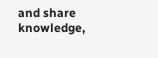and share knowledge,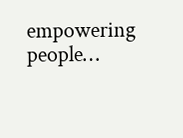empowering people…